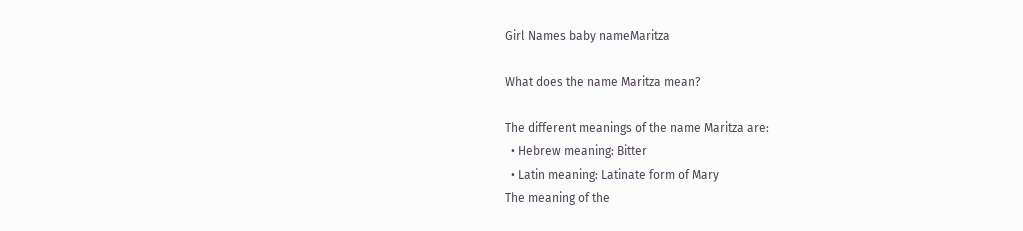Girl Names baby nameMaritza

What does the name Maritza mean?

The different meanings of the name Maritza are:
  • Hebrew meaning: Bitter
  • Latin meaning: Latinate form of Mary
The meaning of the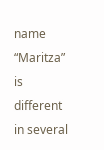name “Maritza” is different in several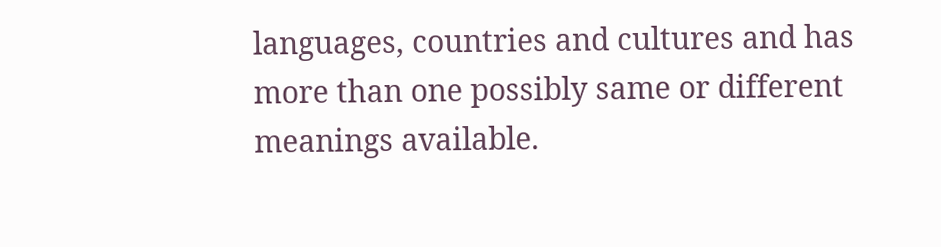languages, countries and cultures and has more than one possibly same or different meanings available.